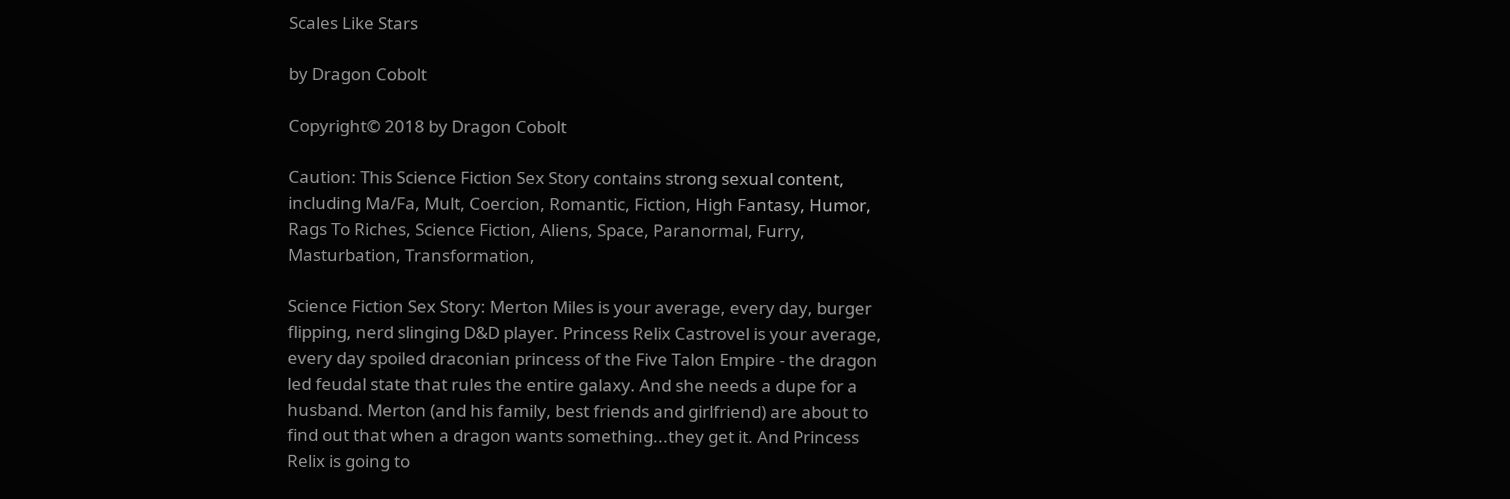Scales Like Stars

by Dragon Cobolt

Copyright© 2018 by Dragon Cobolt

Caution: This Science Fiction Sex Story contains strong sexual content, including Ma/Fa, Mult, Coercion, Romantic, Fiction, High Fantasy, Humor, Rags To Riches, Science Fiction, Aliens, Space, Paranormal, Furry, Masturbation, Transformation,

Science Fiction Sex Story: Merton Miles is your average, every day, burger flipping, nerd slinging D&D player. Princess Relix Castrovel is your average, every day spoiled draconian princess of the Five Talon Empire - the dragon led feudal state that rules the entire galaxy. And she needs a dupe for a husband. Merton (and his family, best friends and girlfriend) are about to find out that when a dragon wants something...they get it. And Princess Relix is going to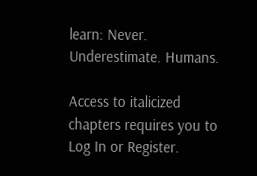learn: Never. Underestimate. Humans.

Access to italicized chapters requires you to Log In or Register.